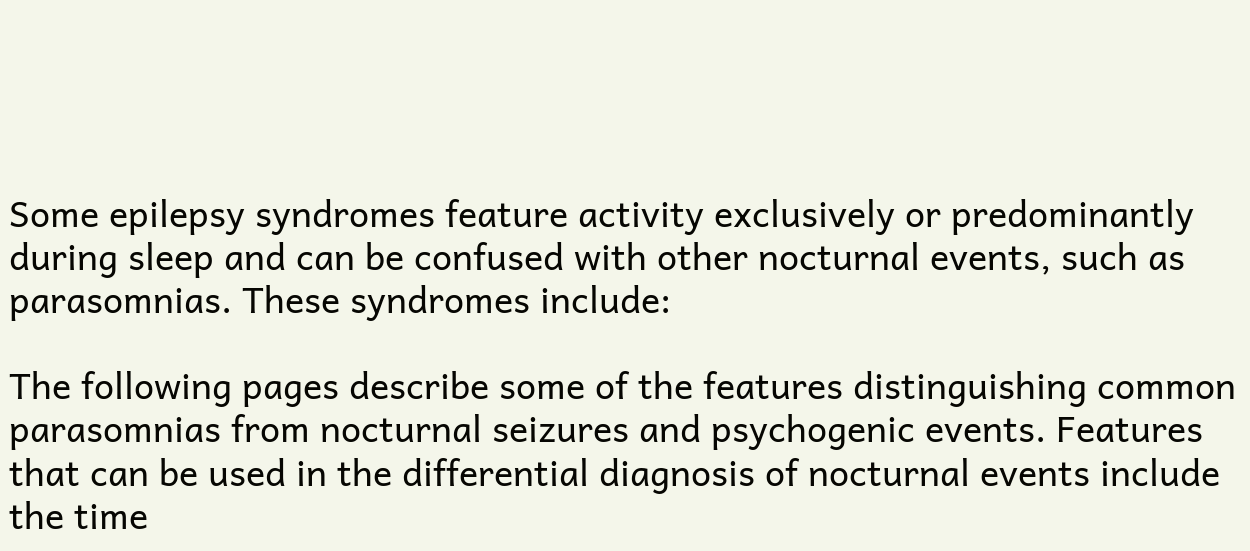Some epilepsy syndromes feature activity exclusively or predominantly during sleep and can be confused with other nocturnal events, such as parasomnias. These syndromes include:

The following pages describe some of the features distinguishing common parasomnias from nocturnal seizures and psychogenic events. Features that can be used in the differential diagnosis of nocturnal events include the time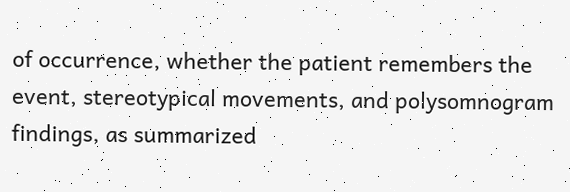of occurrence, whether the patient remembers the event, stereotypical movements, and polysomnogram findings, as summarized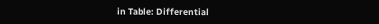in Table: Differential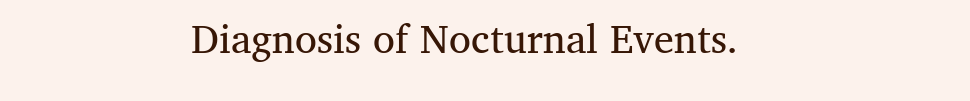Diagnosis of Nocturnal Events.